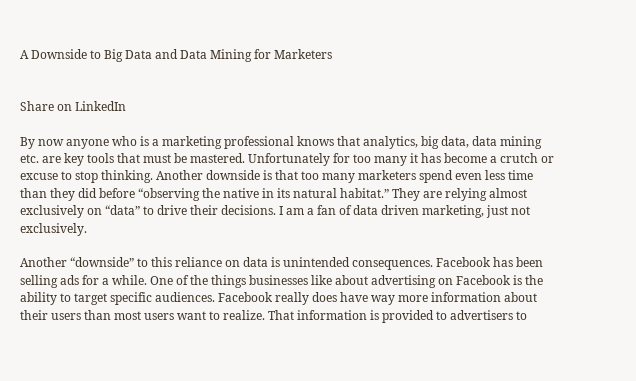A Downside to Big Data and Data Mining for Marketers


Share on LinkedIn

By now anyone who is a marketing professional knows that analytics, big data, data mining etc. are key tools that must be mastered. Unfortunately for too many it has become a crutch or excuse to stop thinking. Another downside is that too many marketers spend even less time than they did before “observing the native in its natural habitat.” They are relying almost exclusively on “data” to drive their decisions. I am a fan of data driven marketing, just not exclusively.

Another “downside” to this reliance on data is unintended consequences. Facebook has been selling ads for a while. One of the things businesses like about advertising on Facebook is the ability to target specific audiences. Facebook really does have way more information about their users than most users want to realize. That information is provided to advertisers to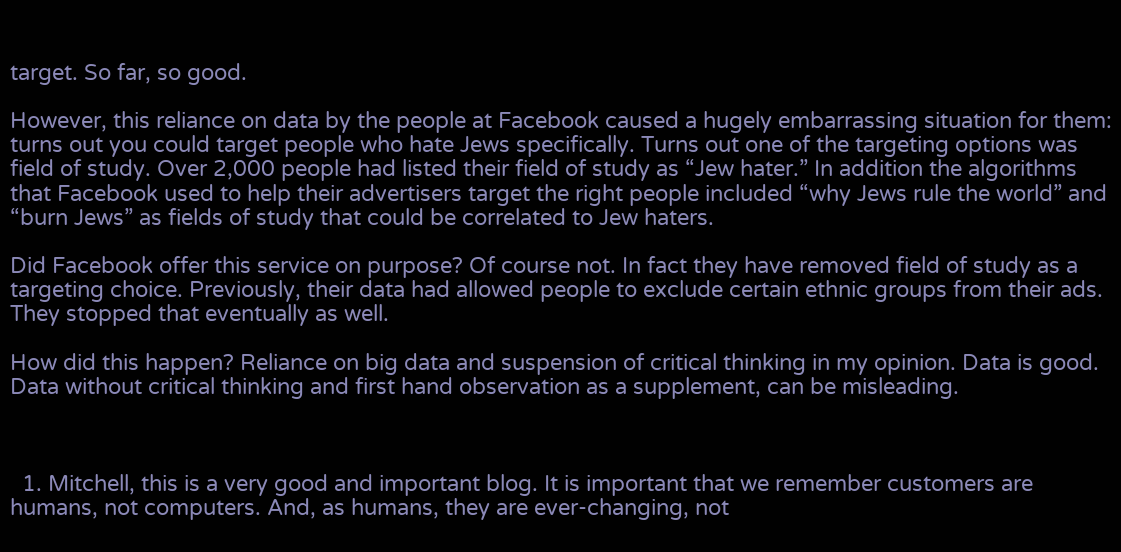target. So far, so good.

However, this reliance on data by the people at Facebook caused a hugely embarrassing situation for them: turns out you could target people who hate Jews specifically. Turns out one of the targeting options was field of study. Over 2,000 people had listed their field of study as “Jew hater.” In addition the algorithms that Facebook used to help their advertisers target the right people included “why Jews rule the world” and “burn Jews” as fields of study that could be correlated to Jew haters.

Did Facebook offer this service on purpose? Of course not. In fact they have removed field of study as a targeting choice. Previously, their data had allowed people to exclude certain ethnic groups from their ads. They stopped that eventually as well.

How did this happen? Reliance on big data and suspension of critical thinking in my opinion. Data is good. Data without critical thinking and first hand observation as a supplement, can be misleading.



  1. Mitchell, this is a very good and important blog. It is important that we remember customers are humans, not computers. And, as humans, they are ever-changing, not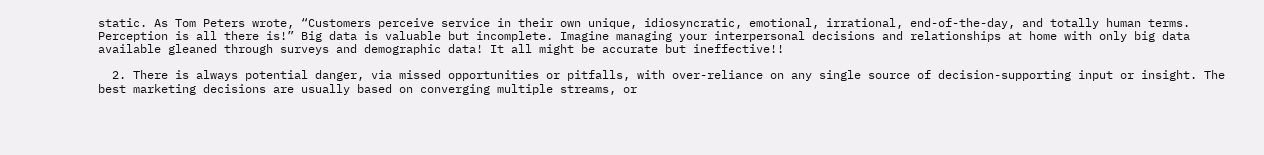static. As Tom Peters wrote, “Customers perceive service in their own unique, idiosyncratic, emotional, irrational, end-of-the-day, and totally human terms. Perception is all there is!” Big data is valuable but incomplete. Imagine managing your interpersonal decisions and relationships at home with only big data available gleaned through surveys and demographic data! It all might be accurate but ineffective!!

  2. There is always potential danger, via missed opportunities or pitfalls, with over-reliance on any single source of decision-supporting input or insight. The best marketing decisions are usually based on converging multiple streams, or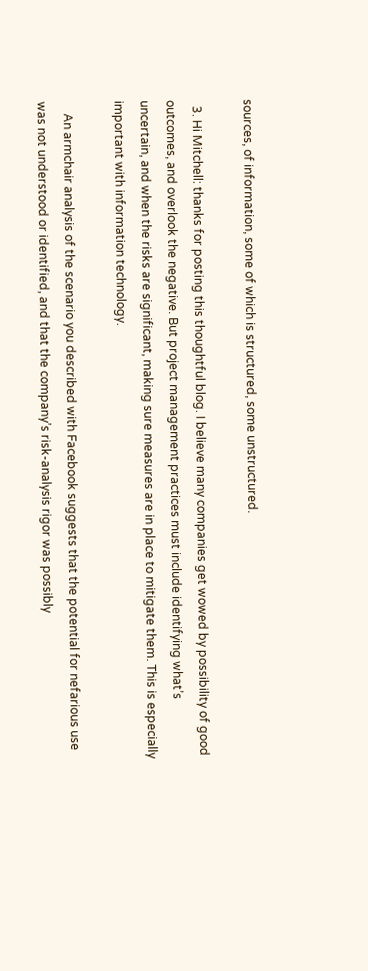sources, of information, some of which is structured, some unstructured.

  3. Hi Mitchell: thanks for posting this thoughtful blog. I believe many companies get wowed by possibility of good outcomes, and overlook the negative. But project management practices must include identifying what’s uncertain, and when the risks are significant, making sure measures are in place to mitigate them. This is especially important with information technology.

    An armchair analysis of the scenario you described with Facebook suggests that the potential for nefarious use was not understood or identified, and that the company’s risk-analysis rigor was possibly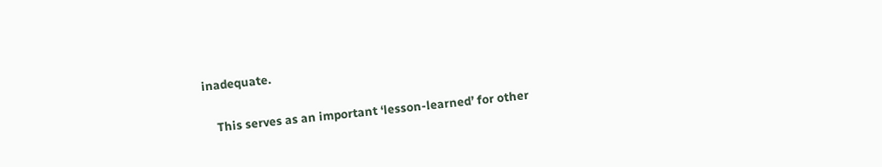inadequate.

    This serves as an important ‘lesson-learned’ for other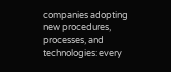companies adopting new procedures, processes, and technologies: every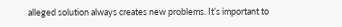alleged solution always creates new problems. It’s important to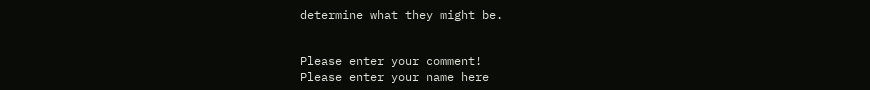determine what they might be.


Please enter your comment!
Please enter your name here